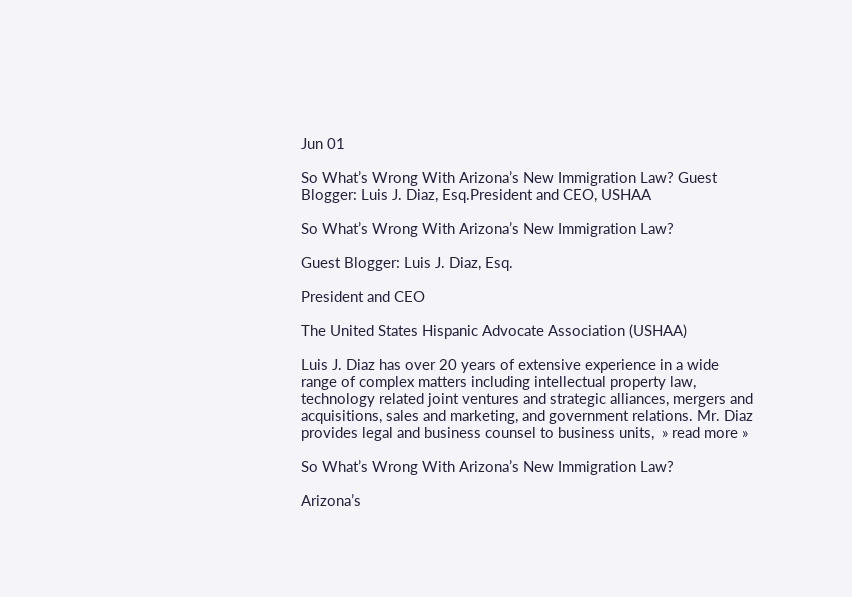Jun 01

So What’s Wrong With Arizona’s New Immigration Law? Guest Blogger: Luis J. Diaz, Esq.President and CEO, USHAA

So What’s Wrong With Arizona’s New Immigration Law?

Guest Blogger: Luis J. Diaz, Esq.

President and CEO

The United States Hispanic Advocate Association (USHAA)

Luis J. Diaz has over 20 years of extensive experience in a wide range of complex matters including intellectual property law, technology related joint ventures and strategic alliances, mergers and acquisitions, sales and marketing, and government relations. Mr. Diaz provides legal and business counsel to business units,  » read more »

So What’s Wrong With Arizona’s New Immigration Law?

Arizona’s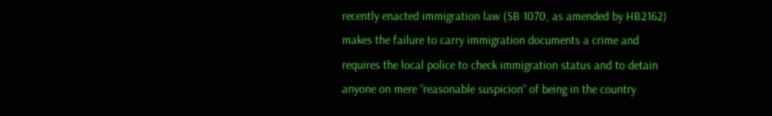recently enacted immigration law (SB 1070, as amended by HB2162) makes the failure to carry immigration documents a crime and requires the local police to check immigration status and to detain anyone on mere “reasonable suspicion“ of being in the country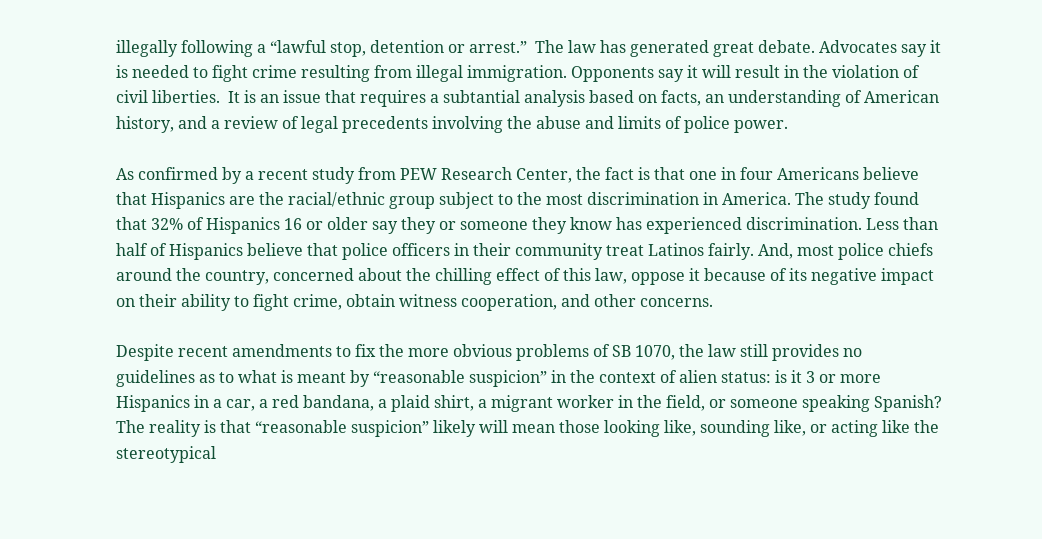illegally following a “lawful stop, detention or arrest.”  The law has generated great debate. Advocates say it is needed to fight crime resulting from illegal immigration. Opponents say it will result in the violation of civil liberties.  It is an issue that requires a subtantial analysis based on facts, an understanding of American history, and a review of legal precedents involving the abuse and limits of police power.

As confirmed by a recent study from PEW Research Center, the fact is that one in four Americans believe that Hispanics are the racial/ethnic group subject to the most discrimination in America. The study found that 32% of Hispanics 16 or older say they or someone they know has experienced discrimination. Less than half of Hispanics believe that police officers in their community treat Latinos fairly. And, most police chiefs around the country, concerned about the chilling effect of this law, oppose it because of its negative impact on their ability to fight crime, obtain witness cooperation, and other concerns.

Despite recent amendments to fix the more obvious problems of SB 1070, the law still provides no guidelines as to what is meant by “reasonable suspicion” in the context of alien status: is it 3 or more Hispanics in a car, a red bandana, a plaid shirt, a migrant worker in the field, or someone speaking Spanish? The reality is that “reasonable suspicion” likely will mean those looking like, sounding like, or acting like the stereotypical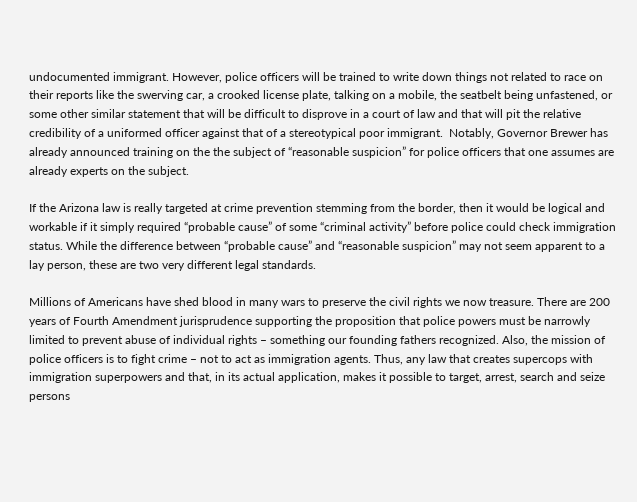undocumented immigrant. However, police officers will be trained to write down things not related to race on their reports like the swerving car, a crooked license plate, talking on a mobile, the seatbelt being unfastened, or some other similar statement that will be difficult to disprove in a court of law and that will pit the relative credibility of a uniformed officer against that of a stereotypical poor immigrant.  Notably, Governor Brewer has already announced training on the the subject of “reasonable suspicion” for police officers that one assumes are already experts on the subject.

If the Arizona law is really targeted at crime prevention stemming from the border, then it would be logical and workable if it simply required “probable cause” of some “criminal activity” before police could check immigration status. While the difference between “probable cause” and “reasonable suspicion” may not seem apparent to a lay person, these are two very different legal standards.

Millions of Americans have shed blood in many wars to preserve the civil rights we now treasure. There are 200 years of Fourth Amendment jurisprudence supporting the proposition that police powers must be narrowly limited to prevent abuse of individual rights – something our founding fathers recognized. Also, the mission of police officers is to fight crime – not to act as immigration agents. Thus, any law that creates supercops with immigration superpowers and that, in its actual application, makes it possible to target, arrest, search and seize persons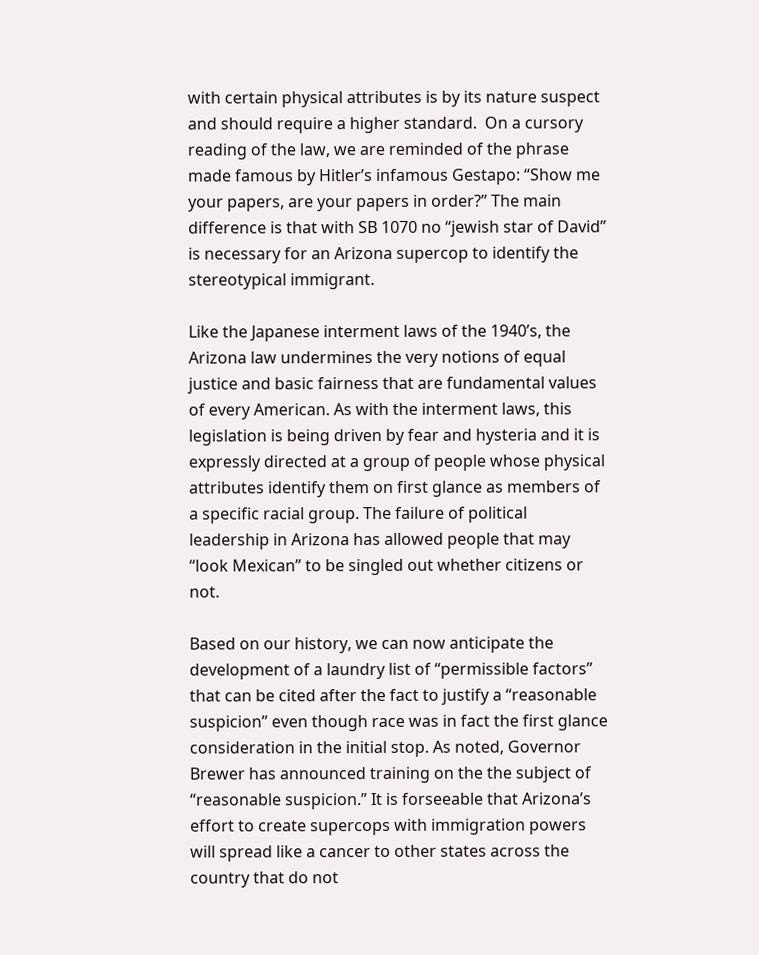with certain physical attributes is by its nature suspect and should require a higher standard.  On a cursory reading of the law, we are reminded of the phrase made famous by Hitler’s infamous Gestapo: “Show me your papers, are your papers in order?” The main difference is that with SB 1070 no “jewish star of David” is necessary for an Arizona supercop to identify the stereotypical immigrant.

Like the Japanese interment laws of the 1940’s, the Arizona law undermines the very notions of equal justice and basic fairness that are fundamental values of every American. As with the interment laws, this legislation is being driven by fear and hysteria and it is expressly directed at a group of people whose physical attributes identify them on first glance as members of a specific racial group. The failure of political leadership in Arizona has allowed people that may “look Mexican” to be singled out whether citizens or not.

Based on our history, we can now anticipate the development of a laundry list of “permissible factors” that can be cited after the fact to justify a “reasonable suspicion” even though race was in fact the first glance consideration in the initial stop. As noted, Governor Brewer has announced training on the the subject of “reasonable suspicion.” It is forseeable that Arizona’s effort to create supercops with immigration powers will spread like a cancer to other states across the country that do not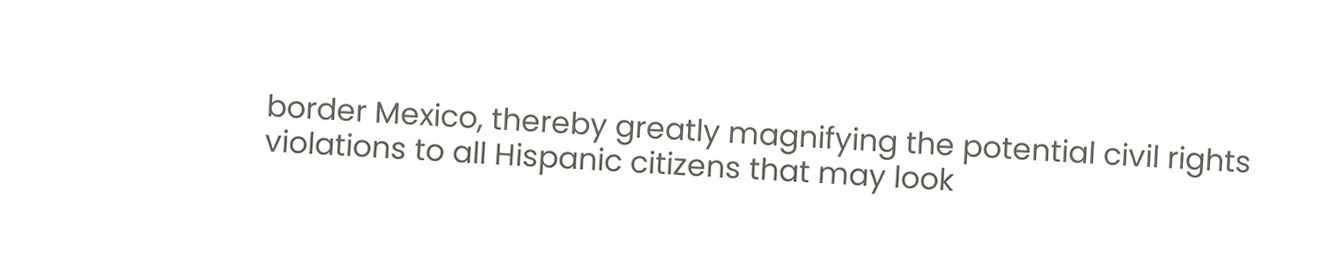border Mexico, thereby greatly magnifying the potential civil rights violations to all Hispanic citizens that may look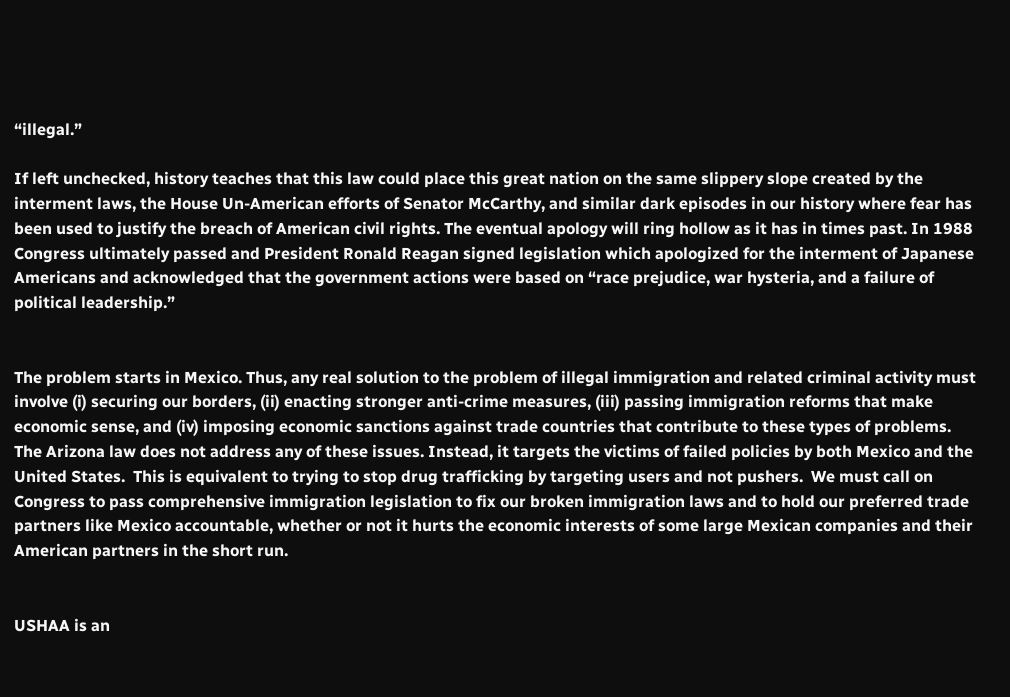“illegal.”

If left unchecked, history teaches that this law could place this great nation on the same slippery slope created by the interment laws, the House Un-American efforts of Senator McCarthy, and similar dark episodes in our history where fear has been used to justify the breach of American civil rights. The eventual apology will ring hollow as it has in times past. In 1988 Congress ultimately passed and President Ronald Reagan signed legislation which apologized for the interment of Japanese Americans and acknowledged that the government actions were based on “race prejudice, war hysteria, and a failure of political leadership.”


The problem starts in Mexico. Thus, any real solution to the problem of illegal immigration and related criminal activity must involve (i) securing our borders, (ii) enacting stronger anti-crime measures, (iii) passing immigration reforms that make economic sense, and (iv) imposing economic sanctions against trade countries that contribute to these types of problems.  The Arizona law does not address any of these issues. Instead, it targets the victims of failed policies by both Mexico and the United States.  This is equivalent to trying to stop drug trafficking by targeting users and not pushers.  We must call on Congress to pass comprehensive immigration legislation to fix our broken immigration laws and to hold our preferred trade partners like Mexico accountable, whether or not it hurts the economic interests of some large Mexican companies and their American partners in the short run.


USHAA is an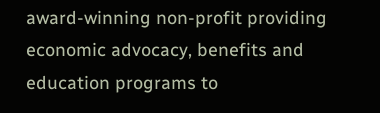award-winning non-profit providing economic advocacy, benefits and education programs to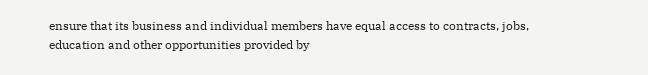ensure that its business and individual members have equal access to contracts, jobs, education and other opportunities provided by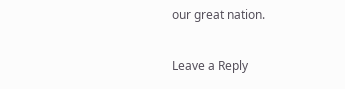our great nation.

Leave a Reply